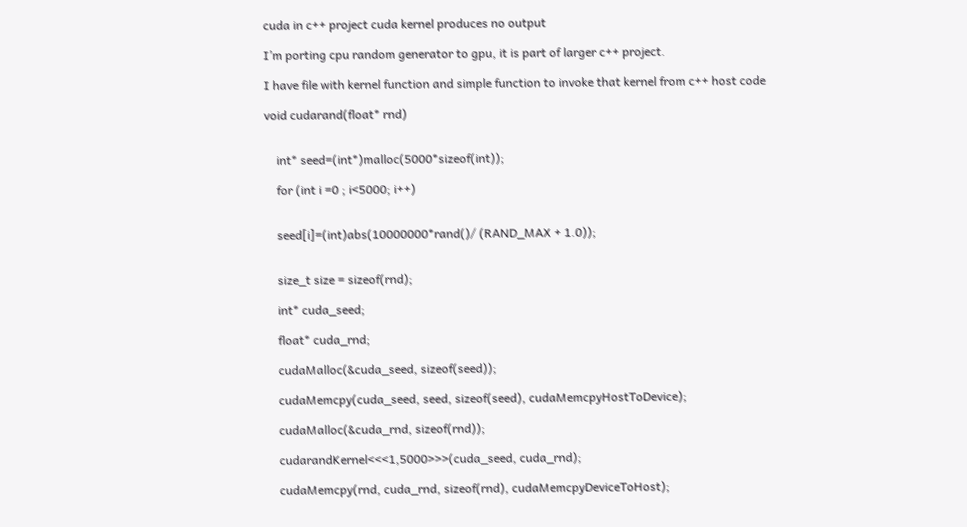cuda in c++ project cuda kernel produces no output

I’m porting cpu random generator to gpu, it is part of larger c++ project.

I have file with kernel function and simple function to invoke that kernel from c++ host code

void cudarand(float* rnd)


    int* seed=(int*)malloc(5000*sizeof(int));

    for (int i =0 ; i<5000; i++)


    seed[i]=(int)abs(10000000*rand()/ (RAND_MAX + 1.0));


    size_t size = sizeof(rnd);

    int* cuda_seed;

    float* cuda_rnd;

    cudaMalloc(&cuda_seed, sizeof(seed));

    cudaMemcpy(cuda_seed, seed, sizeof(seed), cudaMemcpyHostToDevice);

    cudaMalloc(&cuda_rnd, sizeof(rnd));

    cudarandKernel<<<1,5000>>>(cuda_seed, cuda_rnd);

    cudaMemcpy(rnd, cuda_rnd, sizeof(rnd), cudaMemcpyDeviceToHost);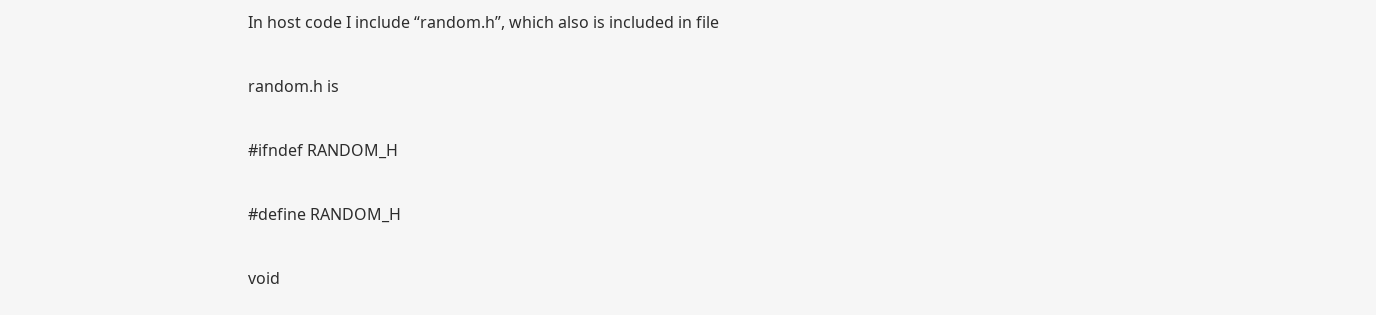In host code I include “random.h”, which also is included in file

random.h is

#ifndef RANDOM_H

#define RANDOM_H

void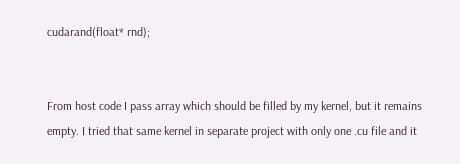cudarand(float* rnd);


From host code I pass array which should be filled by my kernel, but it remains empty. I tried that same kernel in separate project with only one .cu file and it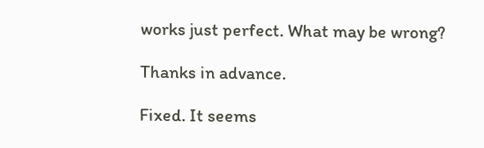works just perfect. What may be wrong?

Thanks in advance.

Fixed. It seems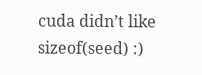cuda didn’t like sizeof(seed) :)